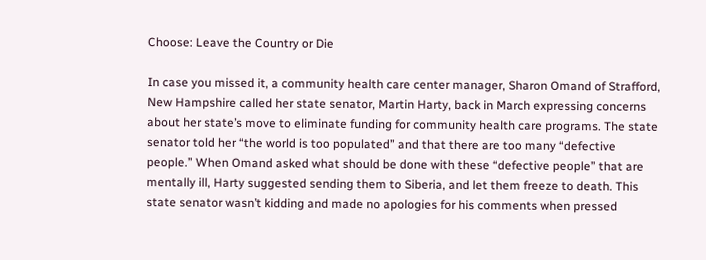Choose: Leave the Country or Die

In case you missed it, a community health care center manager, Sharon Omand of Strafford, New Hampshire called her state senator, Martin Harty, back in March expressing concerns about her state’s move to eliminate funding for community health care programs. The state senator told her “the world is too populated” and that there are too many “defective people.” When Omand asked what should be done with these “defective people” that are mentally ill, Harty suggested sending them to Siberia, and let them freeze to death. This state senator wasn’t kidding and made no apologies for his comments when pressed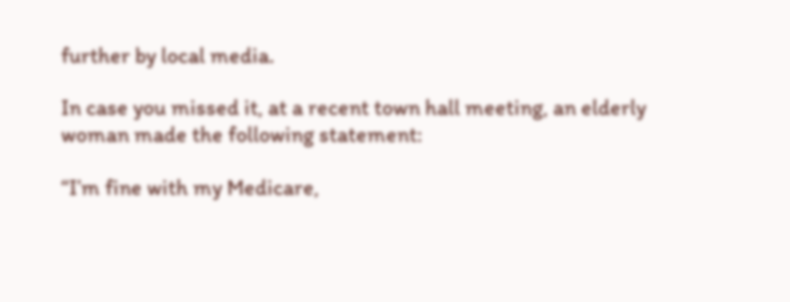further by local media.

In case you missed it, at a recent town hall meeting, an elderly woman made the following statement:

“I’m fine with my Medicare,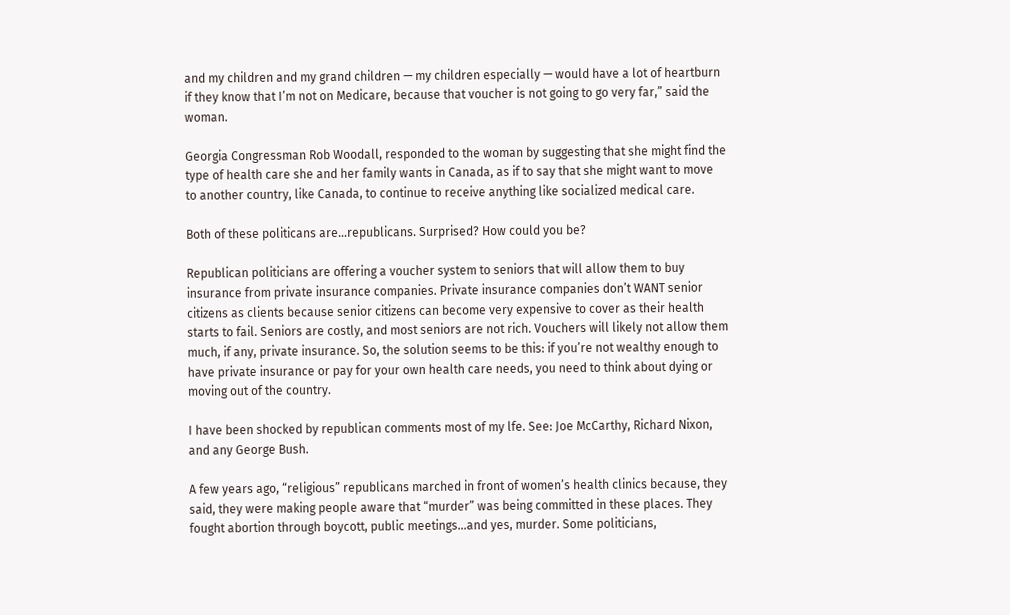and my children and my grand children — my children especially — would have a lot of heartburn if they know that I’m not on Medicare, because that voucher is not going to go very far,” said the woman.

Georgia Congressman Rob Woodall, responded to the woman by suggesting that she might find the type of health care she and her family wants in Canada, as if to say that she might want to move to another country, like Canada, to continue to receive anything like socialized medical care.

Both of these politicans are…republicans. Surprised? How could you be?

Republican politicians are offering a voucher system to seniors that will allow them to buy insurance from private insurance companies. Private insurance companies don’t WANT senior citizens as clients because senior citizens can become very expensive to cover as their health starts to fail. Seniors are costly, and most seniors are not rich. Vouchers will likely not allow them much, if any, private insurance. So, the solution seems to be this: if you’re not wealthy enough to have private insurance or pay for your own health care needs, you need to think about dying or moving out of the country.

I have been shocked by republican comments most of my lfe. See: Joe McCarthy, Richard Nixon, and any George Bush.

A few years ago, “religious” republicans marched in front of women’s health clinics because, they said, they were making people aware that “murder” was being committed in these places. They fought abortion through boycott, public meetings…and yes, murder. Some politicians,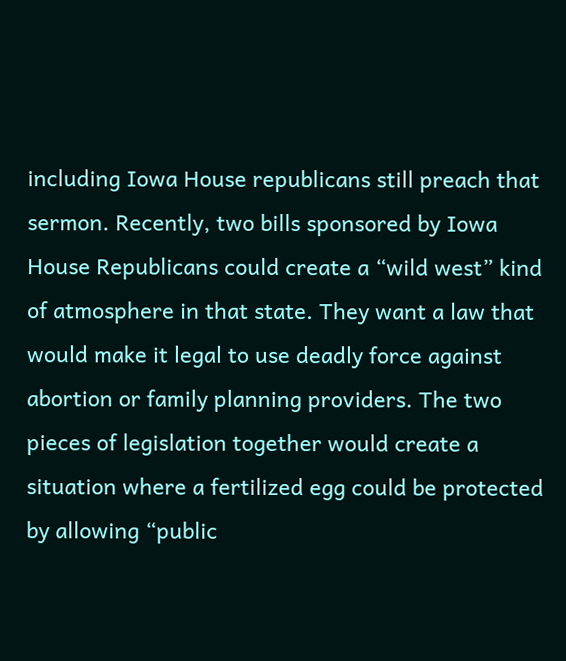including Iowa House republicans still preach that sermon. Recently, two bills sponsored by Iowa House Republicans could create a “wild west” kind of atmosphere in that state. They want a law that would make it legal to use deadly force against abortion or family planning providers. The two pieces of legislation together would create a situation where a fertilized egg could be protected by allowing “public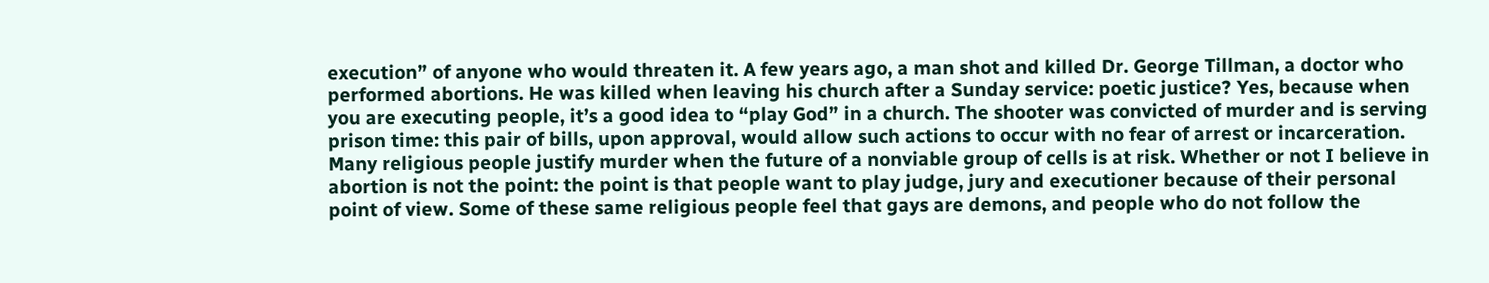execution” of anyone who would threaten it. A few years ago, a man shot and killed Dr. George Tillman, a doctor who performed abortions. He was killed when leaving his church after a Sunday service: poetic justice? Yes, because when you are executing people, it’s a good idea to “play God” in a church. The shooter was convicted of murder and is serving prison time: this pair of bills, upon approval, would allow such actions to occur with no fear of arrest or incarceration. Many religious people justify murder when the future of a nonviable group of cells is at risk. Whether or not I believe in abortion is not the point: the point is that people want to play judge, jury and executioner because of their personal point of view. Some of these same religious people feel that gays are demons, and people who do not follow the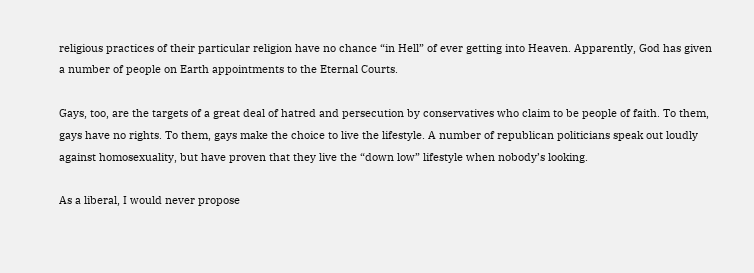religious practices of their particular religion have no chance “in Hell” of ever getting into Heaven. Apparently, God has given a number of people on Earth appointments to the Eternal Courts.

Gays, too, are the targets of a great deal of hatred and persecution by conservatives who claim to be people of faith. To them, gays have no rights. To them, gays make the choice to live the lifestyle. A number of republican politicians speak out loudly against homosexuality, but have proven that they live the “down low” lifestyle when nobody’s looking.

As a liberal, I would never propose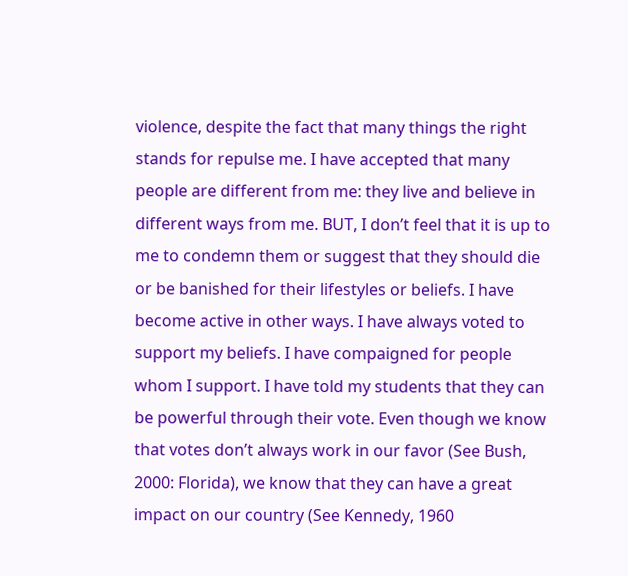violence, despite the fact that many things the right stands for repulse me. I have accepted that many people are different from me: they live and believe in different ways from me. BUT, I don’t feel that it is up to me to condemn them or suggest that they should die or be banished for their lifestyles or beliefs. I have become active in other ways. I have always voted to support my beliefs. I have compaigned for people whom I support. I have told my students that they can be powerful through their vote. Even though we know that votes don’t always work in our favor (See Bush, 2000: Florida), we know that they can have a great impact on our country (See Kennedy, 1960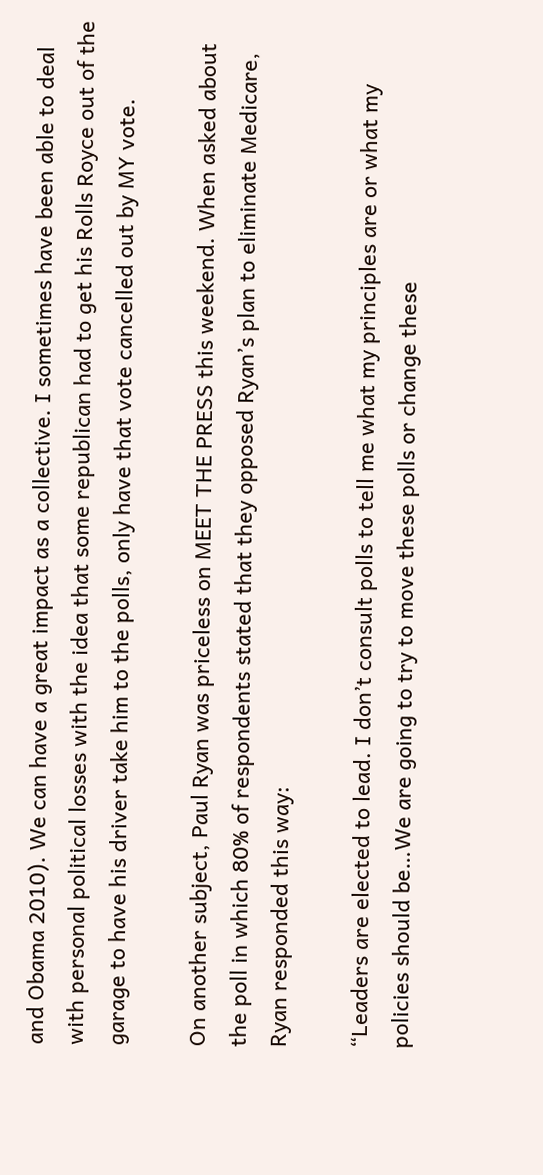and Obama 2010). We can have a great impact as a collective. I sometimes have been able to deal with personal political losses with the idea that some republican had to get his Rolls Royce out of the garage to have his driver take him to the polls, only have that vote cancelled out by MY vote.

On another subject, Paul Ryan was priceless on MEET THE PRESS this weekend. When asked about the poll in which 80% of respondents stated that they opposed Ryan’s plan to eliminate Medicare, Ryan responded this way:

“Leaders are elected to lead. I don’t consult polls to tell me what my principles are or what my policies should be…We are going to try to move these polls or change these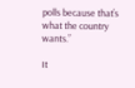polls because that’s what the country wants.”

It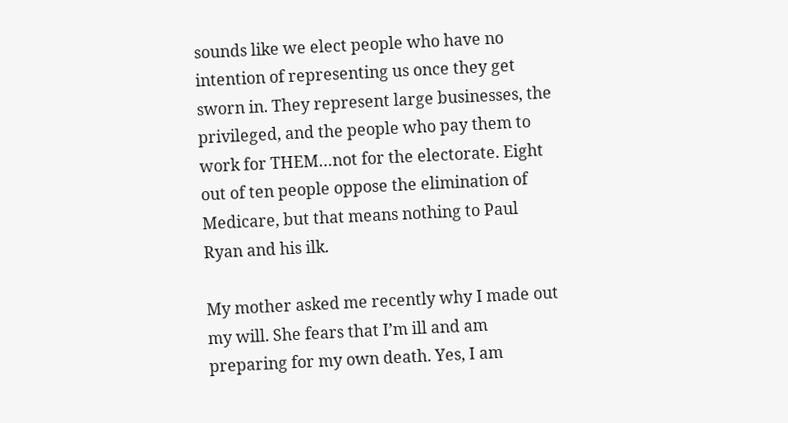sounds like we elect people who have no intention of representing us once they get sworn in. They represent large businesses, the privileged, and the people who pay them to work for THEM…not for the electorate. Eight out of ten people oppose the elimination of Medicare, but that means nothing to Paul Ryan and his ilk.

My mother asked me recently why I made out my will. She fears that I’m ill and am  preparing for my own death. Yes, I am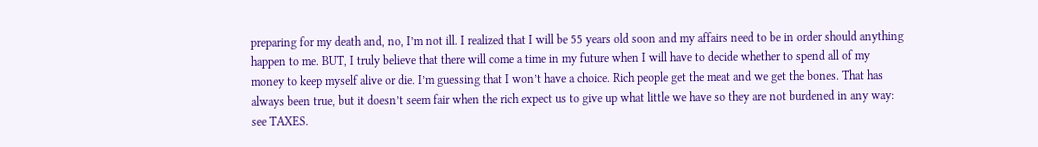preparing for my death and, no, I’m not ill. I realized that I will be 55 years old soon and my affairs need to be in order should anything happen to me. BUT, I truly believe that there will come a time in my future when I will have to decide whether to spend all of my money to keep myself alive or die. I’m guessing that I won’t have a choice. Rich people get the meat and we get the bones. That has always been true, but it doesn’t seem fair when the rich expect us to give up what little we have so they are not burdened in any way: see TAXES.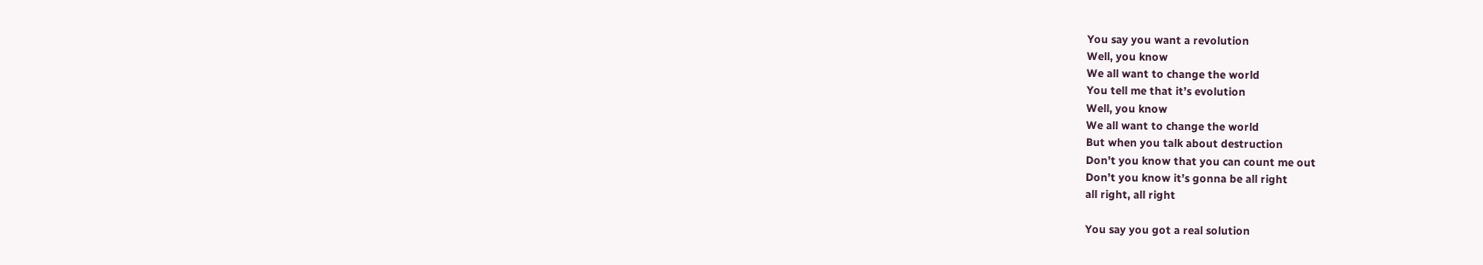You say you want a revolution
Well, you know
We all want to change the world
You tell me that it’s evolution
Well, you know
We all want to change the world
But when you talk about destruction
Don’t you know that you can count me out
Don’t you know it’s gonna be all right
all right, all right

You say you got a real solution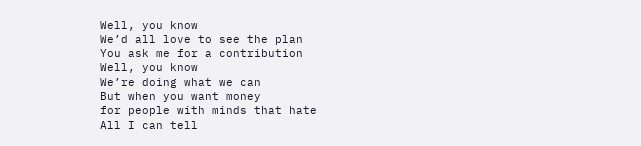Well, you know
We’d all love to see the plan
You ask me for a contribution
Well, you know
We’re doing what we can
But when you want money
for people with minds that hate
All I can tell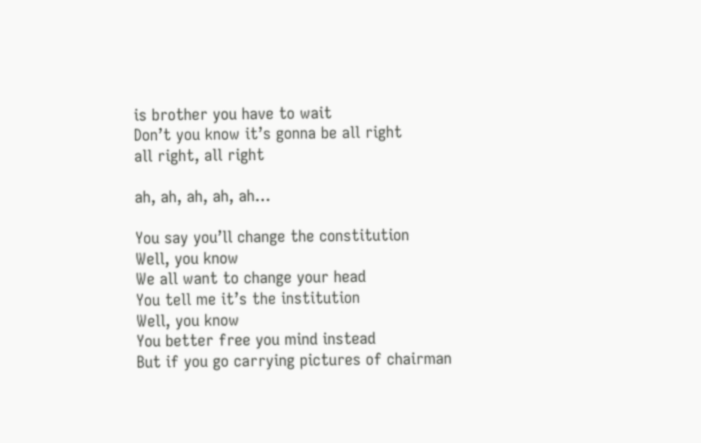is brother you have to wait
Don’t you know it’s gonna be all right
all right, all right

ah, ah, ah, ah, ah…

You say you’ll change the constitution
Well, you know
We all want to change your head
You tell me it’s the institution
Well, you know
You better free you mind instead
But if you go carrying pictures of chairman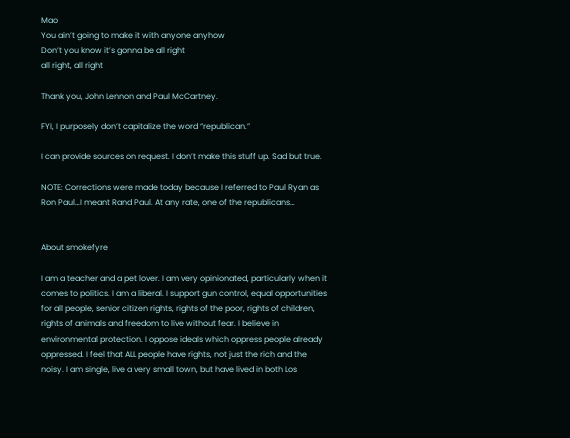Mao
You ain’t going to make it with anyone anyhow
Don’t you know it’s gonna be all right
all right, all right

Thank you, John Lennon and Paul McCartney.

FYI, I purposely don’t capitalize the word “republican.”

I can provide sources on request. I don’t make this stuff up. Sad but true.

NOTE: Corrections were made today because I referred to Paul Ryan as Ron Paul…I meant Rand Paul. At any rate, one of the republicans…


About smokefyre

I am a teacher and a pet lover. I am very opinionated, particularly when it comes to politics. I am a liberal. I support gun control, equal opportunities for all people, senior citizen rights, rights of the poor, rights of children, rights of animals and freedom to live without fear. I believe in environmental protection. I oppose ideals which oppress people already oppressed. I feel that ALL people have rights, not just the rich and the noisy. I am single, live a very small town, but have lived in both Los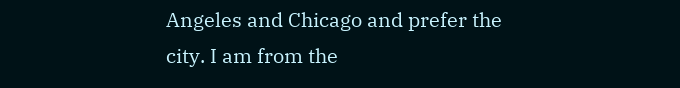Angeles and Chicago and prefer the city. I am from the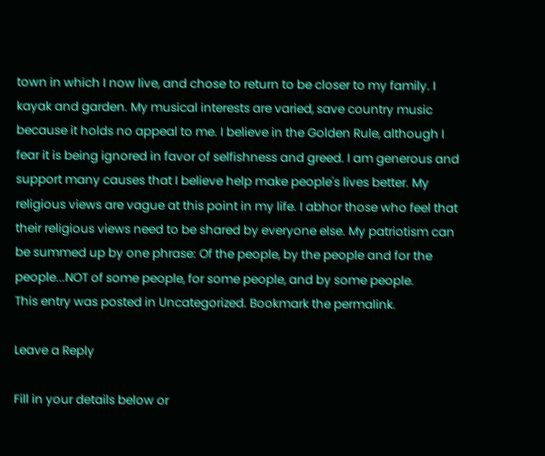town in which I now live, and chose to return to be closer to my family. I kayak and garden. My musical interests are varied, save country music because it holds no appeal to me. I believe in the Golden Rule, although I fear it is being ignored in favor of selfishness and greed. I am generous and support many causes that I believe help make people's lives better. My religious views are vague at this point in my life. I abhor those who feel that their religious views need to be shared by everyone else. My patriotism can be summed up by one phrase: Of the people, by the people and for the people...NOT of some people, for some people, and by some people.
This entry was posted in Uncategorized. Bookmark the permalink.

Leave a Reply

Fill in your details below or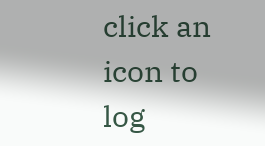click an icon to log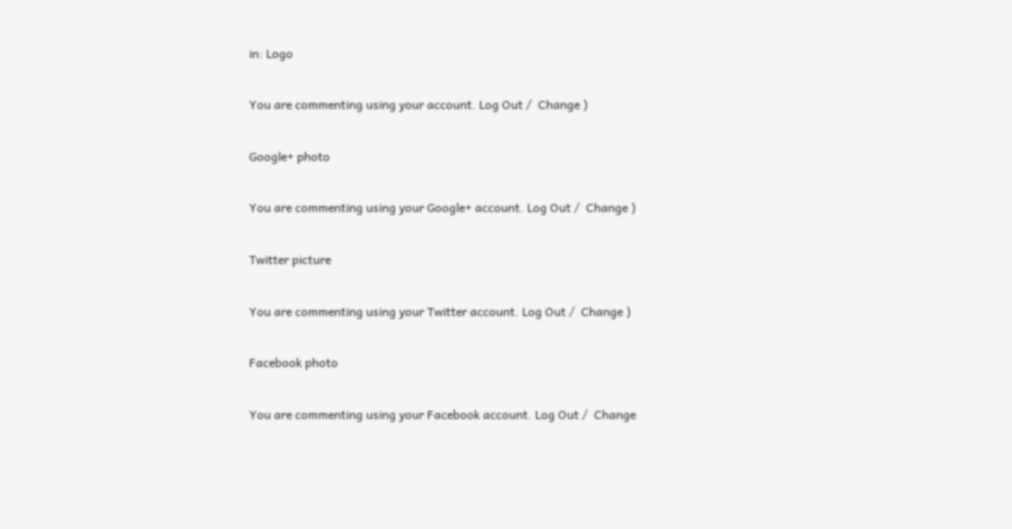in: Logo

You are commenting using your account. Log Out /  Change )

Google+ photo

You are commenting using your Google+ account. Log Out /  Change )

Twitter picture

You are commenting using your Twitter account. Log Out /  Change )

Facebook photo

You are commenting using your Facebook account. Log Out /  Change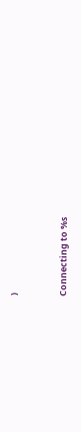)


Connecting to %s